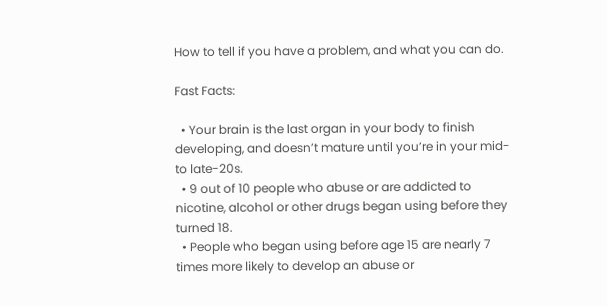How to tell if you have a problem, and what you can do.

Fast Facts:

  • Your brain is the last organ in your body to finish developing, and doesn’t mature until you’re in your mid- to late-20s.
  • 9 out of 10 people who abuse or are addicted to nicotine, alcohol or other drugs began using before they turned 18.
  • People who began using before age 15 are nearly 7 times more likely to develop an abuse or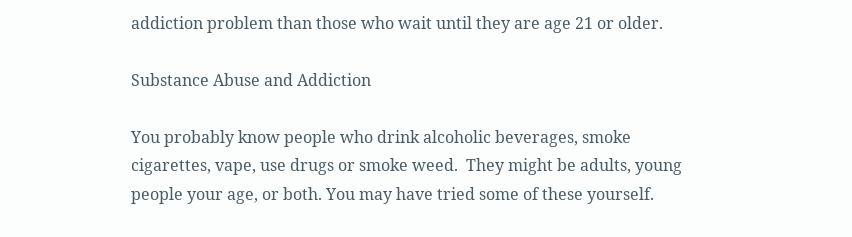addiction problem than those who wait until they are age 21 or older.

Substance Abuse and Addiction

You probably know people who drink alcoholic beverages, smoke cigarettes, vape, use drugs or smoke weed.  They might be adults, young people your age, or both. You may have tried some of these yourself.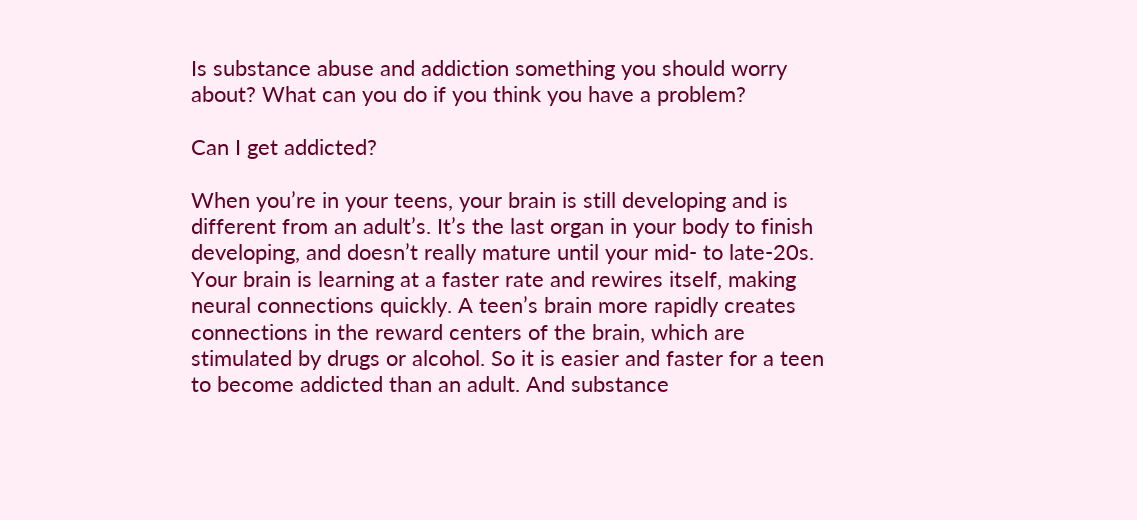Is substance abuse and addiction something you should worry about? What can you do if you think you have a problem?

Can I get addicted?

When you’re in your teens, your brain is still developing and is different from an adult’s. It’s the last organ in your body to finish developing, and doesn’t really mature until your mid- to late-20s. Your brain is learning at a faster rate and rewires itself, making neural connections quickly. A teen’s brain more rapidly creates connections in the reward centers of the brain, which are stimulated by drugs or alcohol. So it is easier and faster for a teen to become addicted than an adult. And substance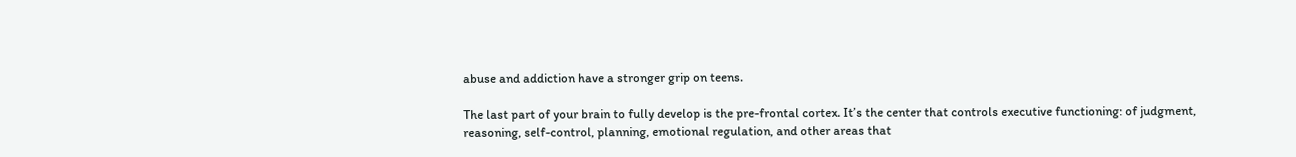abuse and addiction have a stronger grip on teens.

The last part of your brain to fully develop is the pre-frontal cortex. It’s the center that controls executive functioning: of judgment, reasoning, self-control, planning, emotional regulation, and other areas that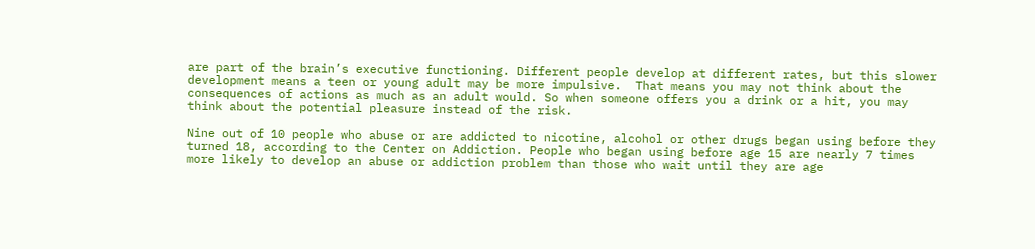are part of the brain’s executive functioning. Different people develop at different rates, but this slower development means a teen or young adult may be more impulsive.  That means you may not think about the consequences of actions as much as an adult would. So when someone offers you a drink or a hit, you may think about the potential pleasure instead of the risk.

Nine out of 10 people who abuse or are addicted to nicotine, alcohol or other drugs began using before they turned 18, according to the Center on Addiction. People who began using before age 15 are nearly 7 times more likely to develop an abuse or addiction problem than those who wait until they are age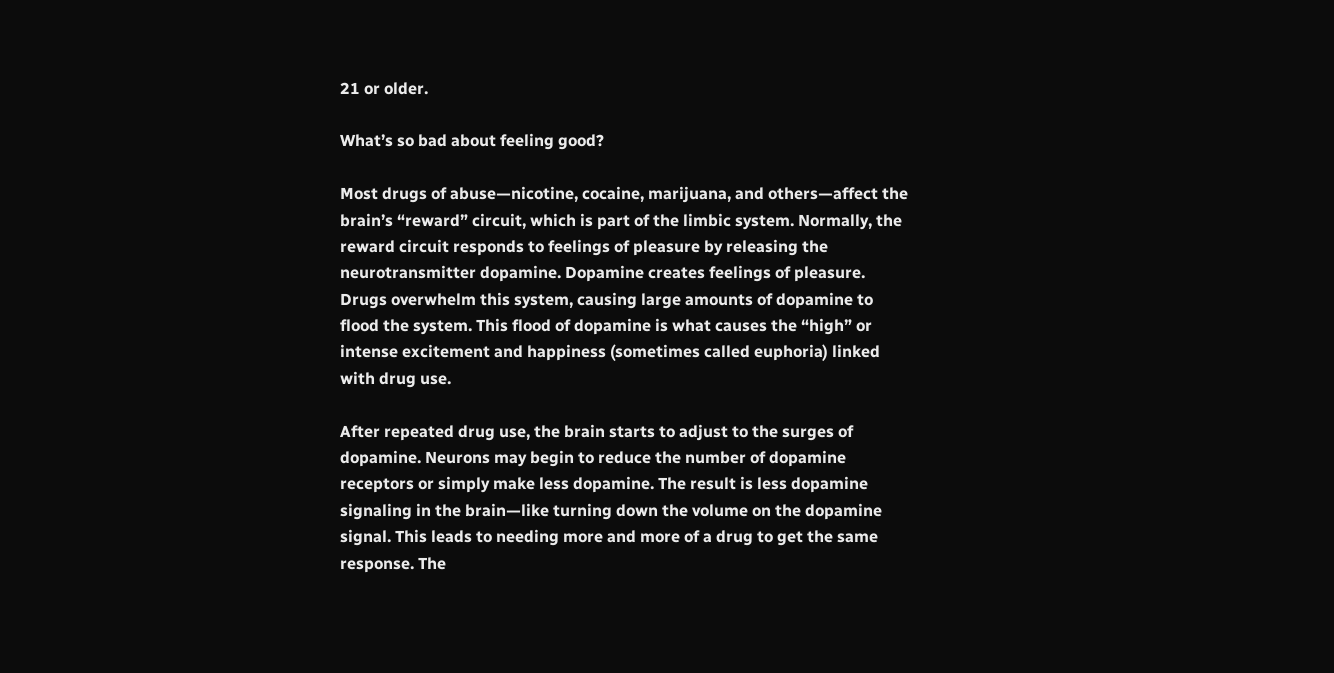21 or older.

What’s so bad about feeling good?

Most drugs of abuse—nicotine, cocaine, marijuana, and others—affect the brain’s “reward” circuit, which is part of the limbic system. Normally, the reward circuit responds to feelings of pleasure by releasing the neurotransmitter dopamine. Dopamine creates feelings of pleasure. Drugs overwhelm this system, causing large amounts of dopamine to flood the system. This flood of dopamine is what causes the “high” or intense excitement and happiness (sometimes called euphoria) linked with drug use.

After repeated drug use, the brain starts to adjust to the surges of dopamine. Neurons may begin to reduce the number of dopamine receptors or simply make less dopamine. The result is less dopamine signaling in the brain—like turning down the volume on the dopamine signal. This leads to needing more and more of a drug to get the same response. The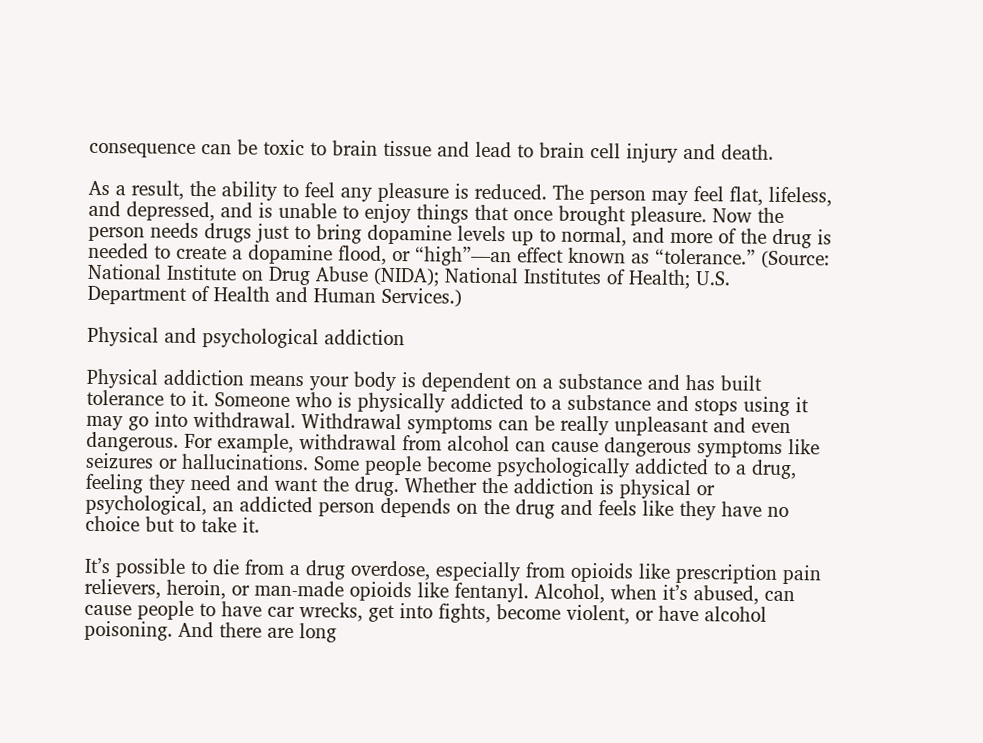consequence can be toxic to brain tissue and lead to brain cell injury and death.

As a result, the ability to feel any pleasure is reduced. The person may feel flat, lifeless, and depressed, and is unable to enjoy things that once brought pleasure. Now the person needs drugs just to bring dopamine levels up to normal, and more of the drug is needed to create a dopamine flood, or “high”—an effect known as “tolerance.” (Source: National Institute on Drug Abuse (NIDA); National Institutes of Health; U.S. Department of Health and Human Services.)

Physical and psychological addiction

Physical addiction means your body is dependent on a substance and has built tolerance to it. Someone who is physically addicted to a substance and stops using it may go into withdrawal. Withdrawal symptoms can be really unpleasant and even dangerous. For example, withdrawal from alcohol can cause dangerous symptoms like seizures or hallucinations. Some people become psychologically addicted to a drug, feeling they need and want the drug. Whether the addiction is physical or psychological, an addicted person depends on the drug and feels like they have no choice but to take it.

It’s possible to die from a drug overdose, especially from opioids like prescription pain relievers, heroin, or man-made opioids like fentanyl. Alcohol, when it’s abused, can cause people to have car wrecks, get into fights, become violent, or have alcohol poisoning. And there are long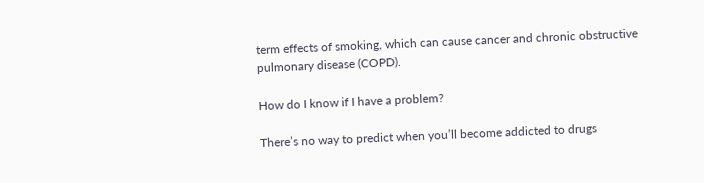term effects of smoking, which can cause cancer and chronic obstructive pulmonary disease (COPD).

How do I know if I have a problem?

There’s no way to predict when you’ll become addicted to drugs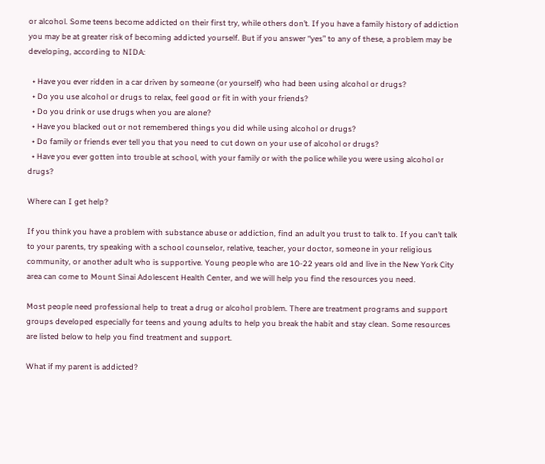or alcohol. Some teens become addicted on their first try, while others don’t. If you have a family history of addiction you may be at greater risk of becoming addicted yourself. But if you answer “yes” to any of these, a problem may be developing, according to NIDA:

  • Have you ever ridden in a car driven by someone (or yourself) who had been using alcohol or drugs?
  • Do you use alcohol or drugs to relax, feel good or fit in with your friends?
  • Do you drink or use drugs when you are alone?
  • Have you blacked out or not remembered things you did while using alcohol or drugs?
  • Do family or friends ever tell you that you need to cut down on your use of alcohol or drugs?
  • Have you ever gotten into trouble at school, with your family or with the police while you were using alcohol or drugs?

Where can I get help?

If you think you have a problem with substance abuse or addiction, find an adult you trust to talk to. If you can’t talk to your parents, try speaking with a school counselor, relative, teacher, your doctor, someone in your religious community, or another adult who is supportive. Young people who are 10-22 years old and live in the New York City area can come to Mount Sinai Adolescent Health Center, and we will help you find the resources you need.

Most people need professional help to treat a drug or alcohol problem. There are treatment programs and support groups developed especially for teens and young adults to help you break the habit and stay clean. Some resources are listed below to help you find treatment and support.

What if my parent is addicted?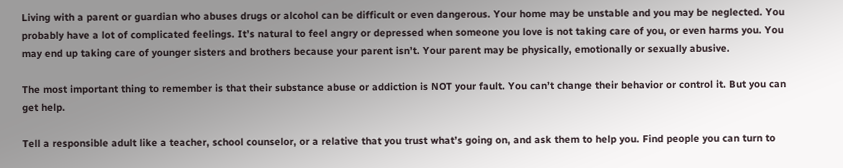Living with a parent or guardian who abuses drugs or alcohol can be difficult or even dangerous. Your home may be unstable and you may be neglected. You probably have a lot of complicated feelings. It’s natural to feel angry or depressed when someone you love is not taking care of you, or even harms you. You may end up taking care of younger sisters and brothers because your parent isn’t. Your parent may be physically, emotionally or sexually abusive.

The most important thing to remember is that their substance abuse or addiction is NOT your fault. You can’t change their behavior or control it. But you can get help.

Tell a responsible adult like a teacher, school counselor, or a relative that you trust what’s going on, and ask them to help you. Find people you can turn to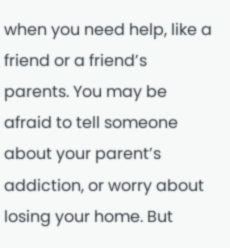when you need help, like a friend or a friend’s parents. You may be afraid to tell someone about your parent’s addiction, or worry about losing your home. But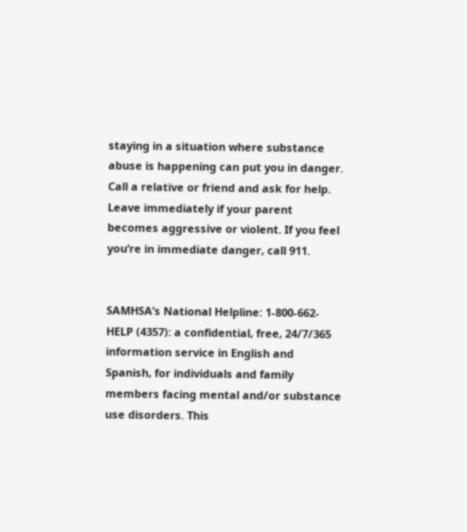staying in a situation where substance abuse is happening can put you in danger. Call a relative or friend and ask for help. Leave immediately if your parent becomes aggressive or violent. If you feel you’re in immediate danger, call 911.


SAMHSA’s National Helpline: 1-800-662-HELP (4357): a confidential, free, 24/7/365 information service in English and Spanish, for individuals and family members facing mental and/or substance use disorders. This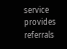service provides referrals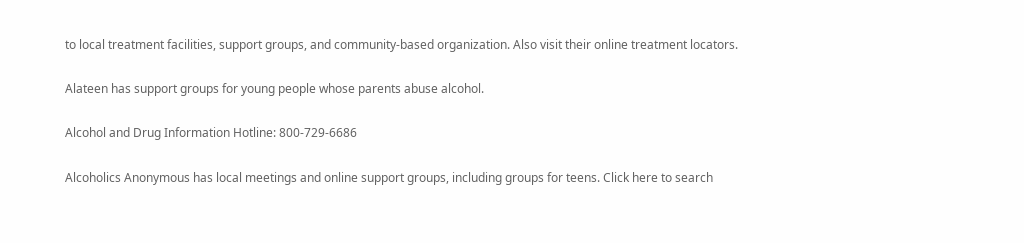to local treatment facilities, support groups, and community-based organization. Also visit their online treatment locators.

Alateen has support groups for young people whose parents abuse alcohol.

Alcohol and Drug Information Hotline: 800-729-6686

Alcoholics Anonymous has local meetings and online support groups, including groups for teens. Click here to search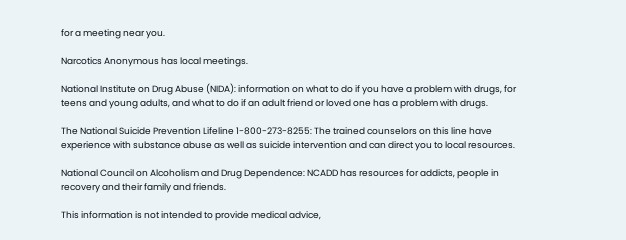for a meeting near you.

Narcotics Anonymous has local meetings.

National Institute on Drug Abuse (NIDA): information on what to do if you have a problem with drugs, for teens and young adults, and what to do if an adult friend or loved one has a problem with drugs.

The National Suicide Prevention Lifeline 1-800-273-8255: The trained counselors on this line have experience with substance abuse as well as suicide intervention and can direct you to local resources.

National Council on Alcoholism and Drug Dependence: NCADD has resources for addicts, people in recovery and their family and friends.

This information is not intended to provide medical advice,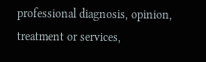professional diagnosis, opinion, treatment or services,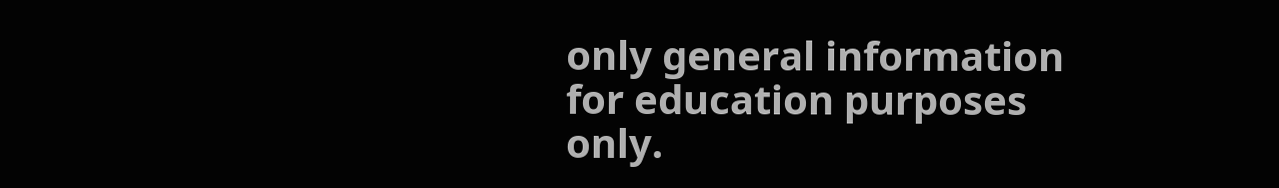only general information for education purposes only.